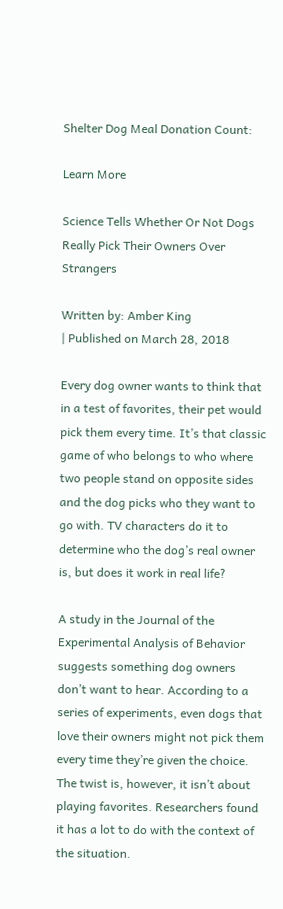Shelter Dog Meal Donation Count:

Learn More

Science Tells Whether Or Not Dogs Really Pick Their Owners Over Strangers

Written by: Amber King
| Published on March 28, 2018

Every dog owner wants to think that in a test of favorites, their pet would pick them every time. It’s that classic game of who belongs to who where two people stand on opposite sides and the dog picks who they want to go with. TV characters do it to determine who the dog’s real owner is, but does it work in real life?

A study in the Journal of the Experimental Analysis of Behavior suggests something dog owners don’t want to hear. According to a series of experiments, even dogs that love their owners might not pick them every time they’re given the choice. The twist is, however, it isn’t about playing favorites. Researchers found it has a lot to do with the context of the situation.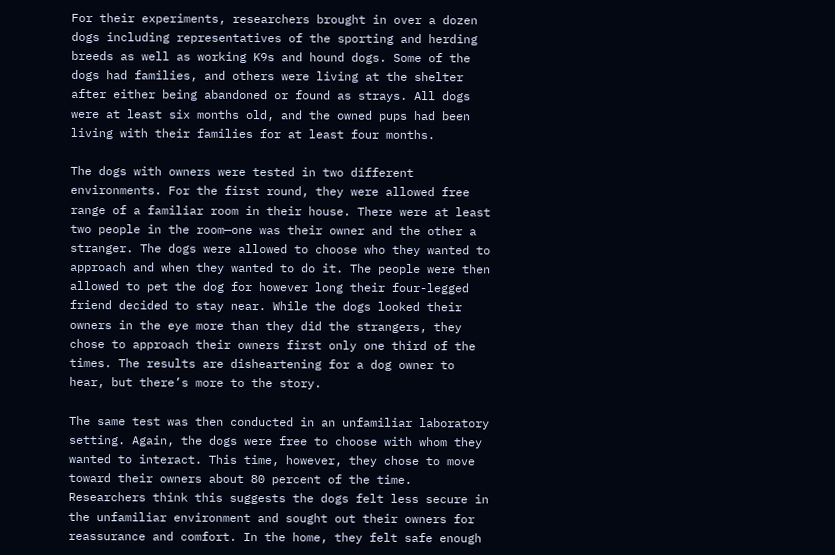For their experiments, researchers brought in over a dozen dogs including representatives of the sporting and herding breeds as well as working K9s and hound dogs. Some of the dogs had families, and others were living at the shelter after either being abandoned or found as strays. All dogs were at least six months old, and the owned pups had been living with their families for at least four months.

The dogs with owners were tested in two different environments. For the first round, they were allowed free range of a familiar room in their house. There were at least two people in the room—one was their owner and the other a stranger. The dogs were allowed to choose who they wanted to approach and when they wanted to do it. The people were then allowed to pet the dog for however long their four-legged friend decided to stay near. While the dogs looked their owners in the eye more than they did the strangers, they chose to approach their owners first only one third of the times. The results are disheartening for a dog owner to hear, but there’s more to the story.

The same test was then conducted in an unfamiliar laboratory setting. Again, the dogs were free to choose with whom they wanted to interact. This time, however, they chose to move toward their owners about 80 percent of the time. Researchers think this suggests the dogs felt less secure in the unfamiliar environment and sought out their owners for reassurance and comfort. In the home, they felt safe enough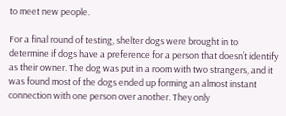to meet new people.

For a final round of testing, shelter dogs were brought in to determine if dogs have a preference for a person that doesn’t identify as their owner. The dog was put in a room with two strangers, and it was found most of the dogs ended up forming an almost instant connection with one person over another. They only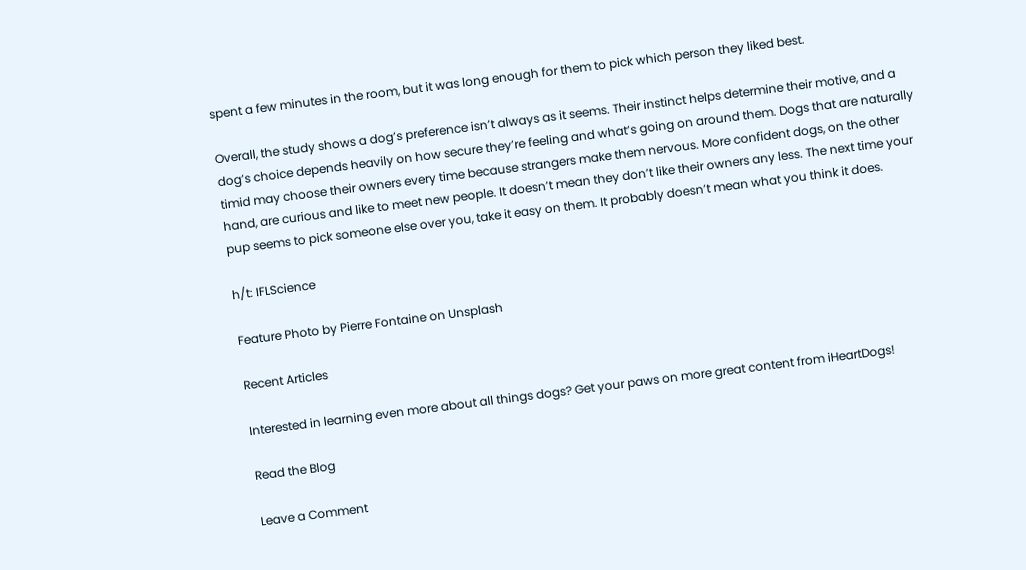spent a few minutes in the room, but it was long enough for them to pick which person they liked best.

Overall, the study shows a dog’s preference isn’t always as it seems. Their instinct helps determine their motive, and a dog’s choice depends heavily on how secure they’re feeling and what’s going on around them. Dogs that are naturally timid may choose their owners every time because strangers make them nervous. More confident dogs, on the other hand, are curious and like to meet new people. It doesn’t mean they don’t like their owners any less. The next time your pup seems to pick someone else over you, take it easy on them. It probably doesn’t mean what you think it does.

h/t: IFLScience

Feature Photo by Pierre Fontaine on Unsplash

Recent Articles

Interested in learning even more about all things dogs? Get your paws on more great content from iHeartDogs!

Read the Blog

Leave a Comment